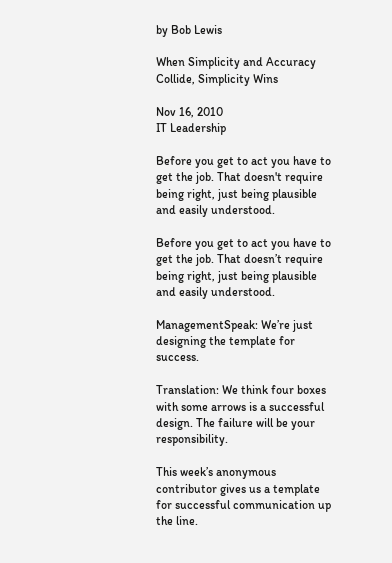by Bob Lewis

When Simplicity and Accuracy Collide, Simplicity Wins

Nov 16, 2010
IT Leadership

Before you get to act you have to get the job. That doesn't require being right, just being plausible and easily understood.

Before you get to act you have to get the job. That doesn’t require being right, just being plausible and easily understood.

ManagementSpeak: We’re just designing the template for success.

Translation: We think four boxes with some arrows is a successful design. The failure will be your responsibility.

This week’s anonymous contributor gives us a template for successful communication up the line.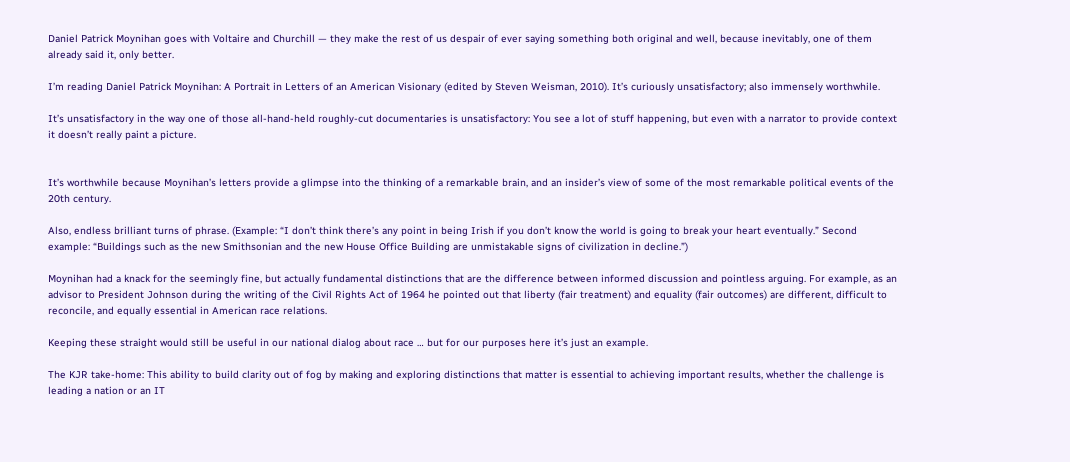Daniel Patrick Moynihan goes with Voltaire and Churchill — they make the rest of us despair of ever saying something both original and well, because inevitably, one of them already said it, only better.

I’m reading Daniel Patrick Moynihan: A Portrait in Letters of an American Visionary (edited by Steven Weisman, 2010). It’s curiously unsatisfactory; also immensely worthwhile.

It’s unsatisfactory in the way one of those all-hand-held roughly-cut documentaries is unsatisfactory: You see a lot of stuff happening, but even with a narrator to provide context it doesn’t really paint a picture.


It’s worthwhile because Moynihan’s letters provide a glimpse into the thinking of a remarkable brain, and an insider’s view of some of the most remarkable political events of the 20th century.

Also, endless brilliant turns of phrase. (Example: “I don’t think there’s any point in being Irish if you don’t know the world is going to break your heart eventually.” Second example: “Buildings such as the new Smithsonian and the new House Office Building are unmistakable signs of civilization in decline.”)

Moynihan had a knack for the seemingly fine, but actually fundamental distinctions that are the difference between informed discussion and pointless arguing. For example, as an advisor to President Johnson during the writing of the Civil Rights Act of 1964 he pointed out that liberty (fair treatment) and equality (fair outcomes) are different, difficult to reconcile, and equally essential in American race relations.

Keeping these straight would still be useful in our national dialog about race … but for our purposes here it’s just an example.

The KJR take-home: This ability to build clarity out of fog by making and exploring distinctions that matter is essential to achieving important results, whether the challenge is leading a nation or an IT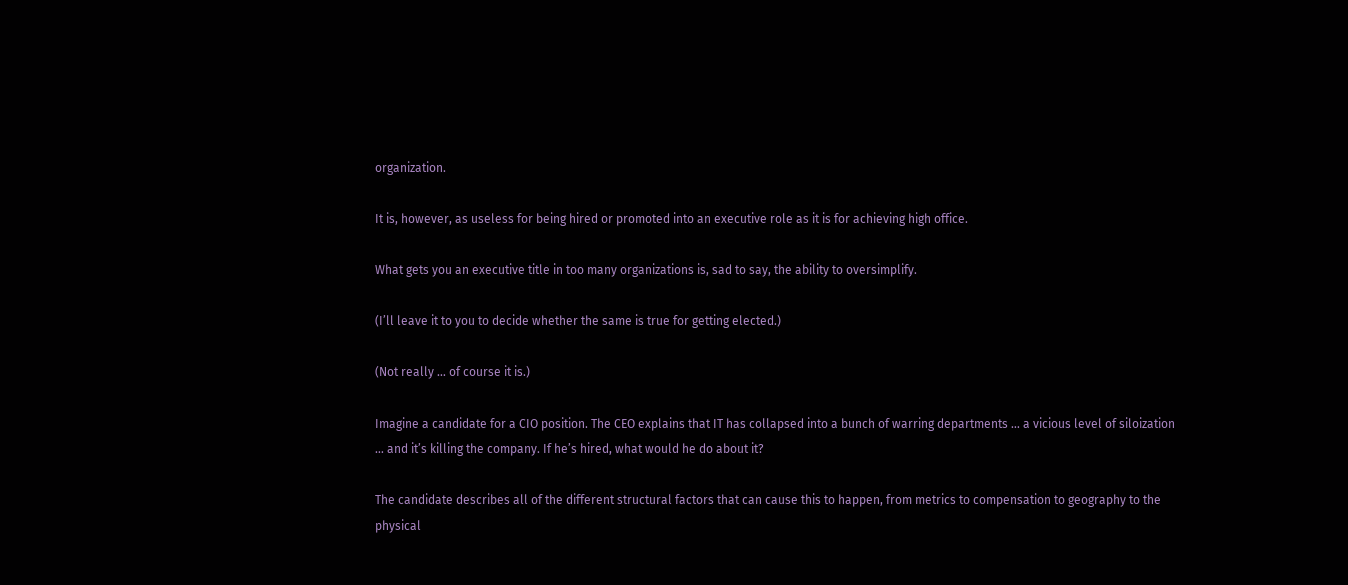organization.

It is, however, as useless for being hired or promoted into an executive role as it is for achieving high office.

What gets you an executive title in too many organizations is, sad to say, the ability to oversimplify.

(I’ll leave it to you to decide whether the same is true for getting elected.)

(Not really … of course it is.)

Imagine a candidate for a CIO position. The CEO explains that IT has collapsed into a bunch of warring departments … a vicious level of siloization … and it’s killing the company. If he’s hired, what would he do about it?

The candidate describes all of the different structural factors that can cause this to happen, from metrics to compensation to geography to the physical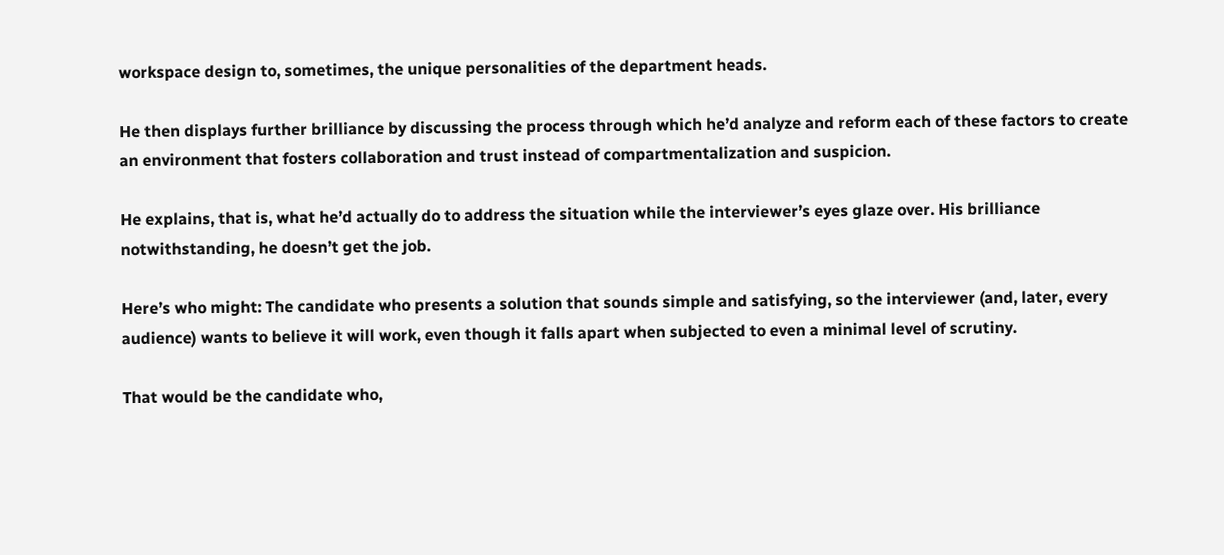workspace design to, sometimes, the unique personalities of the department heads.

He then displays further brilliance by discussing the process through which he’d analyze and reform each of these factors to create an environment that fosters collaboration and trust instead of compartmentalization and suspicion.

He explains, that is, what he’d actually do to address the situation while the interviewer’s eyes glaze over. His brilliance notwithstanding, he doesn’t get the job.

Here’s who might: The candidate who presents a solution that sounds simple and satisfying, so the interviewer (and, later, every audience) wants to believe it will work, even though it falls apart when subjected to even a minimal level of scrutiny.

That would be the candidate who,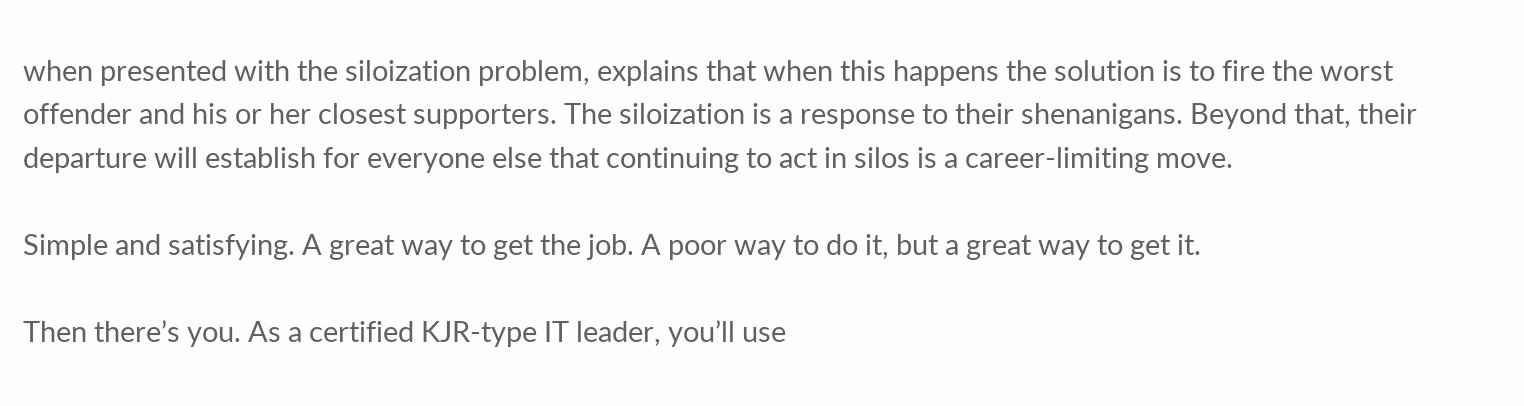when presented with the siloization problem, explains that when this happens the solution is to fire the worst offender and his or her closest supporters. The siloization is a response to their shenanigans. Beyond that, their departure will establish for everyone else that continuing to act in silos is a career-limiting move.

Simple and satisfying. A great way to get the job. A poor way to do it, but a great way to get it.

Then there’s you. As a certified KJR-type IT leader, you’ll use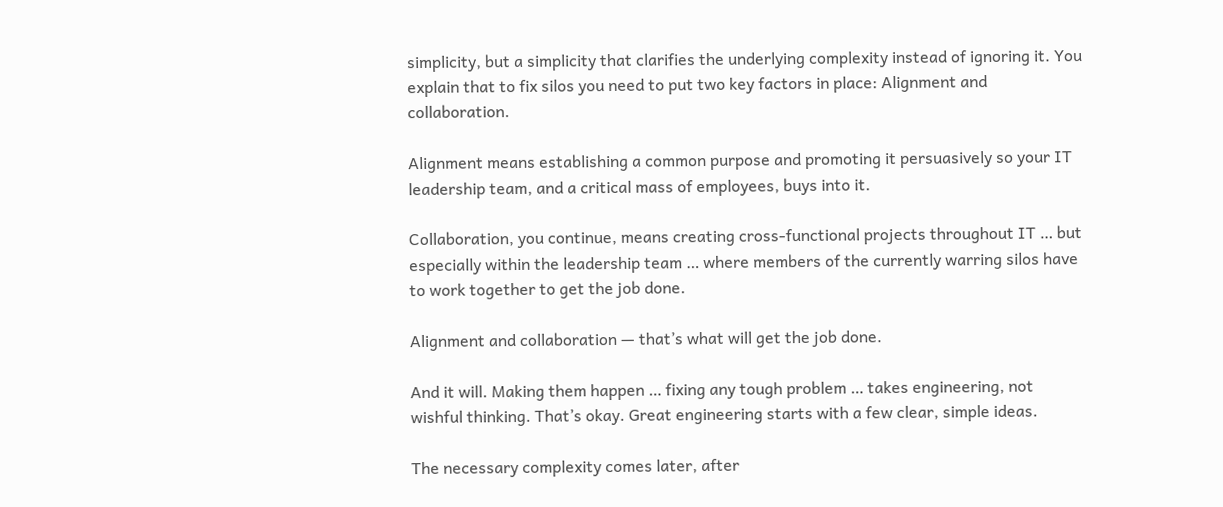simplicity, but a simplicity that clarifies the underlying complexity instead of ignoring it. You explain that to fix silos you need to put two key factors in place: Alignment and collaboration.

Alignment means establishing a common purpose and promoting it persuasively so your IT leadership team, and a critical mass of employees, buys into it.

Collaboration, you continue, means creating cross-functional projects throughout IT … but especially within the leadership team … where members of the currently warring silos have to work together to get the job done.

Alignment and collaboration — that’s what will get the job done.

And it will. Making them happen … fixing any tough problem … takes engineering, not wishful thinking. That’s okay. Great engineering starts with a few clear, simple ideas.

The necessary complexity comes later, after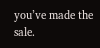you’ve made the sale.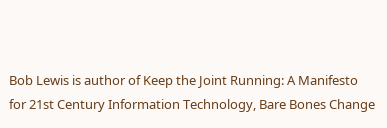Bob Lewis is author of Keep the Joint Running: A Manifesto for 21st Century Information Technology, Bare Bones Change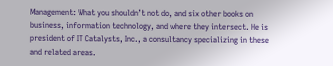Management: What you shouldn’t not do, and six other books on business, information technology, and where they intersect. He is president of IT Catalysts, Inc., a consultancy specializing in these and related areas.